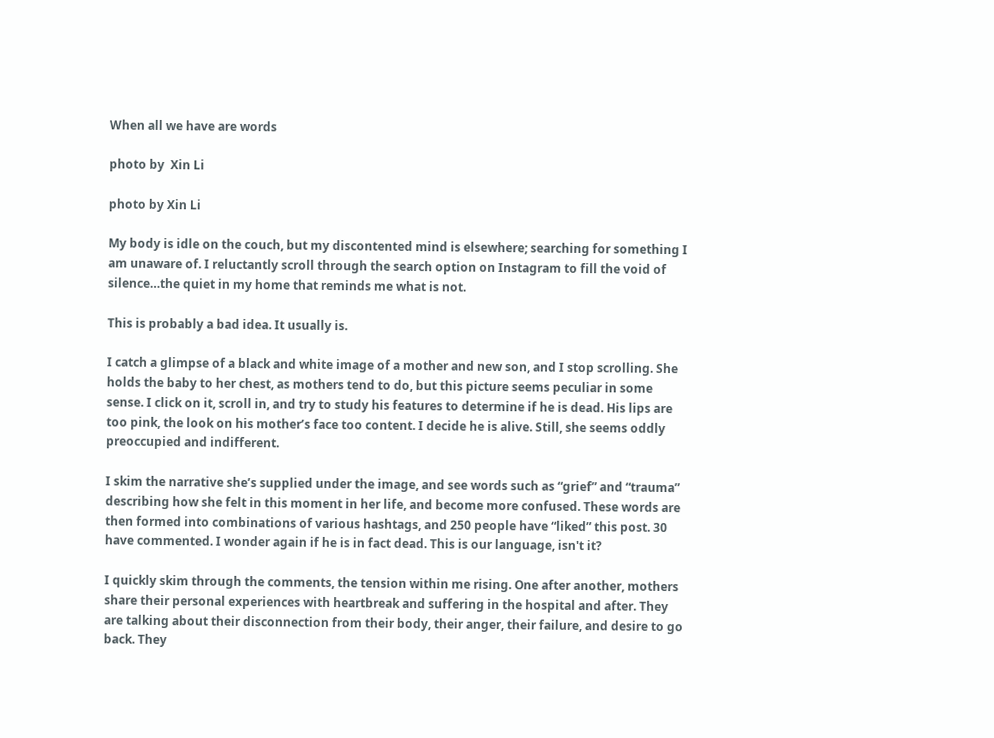When all we have are words

photo by  Xin Li

photo by Xin Li

My body is idle on the couch, but my discontented mind is elsewhere; searching for something I am unaware of. I reluctantly scroll through the search option on Instagram to fill the void of silence…the quiet in my home that reminds me what is not.

This is probably a bad idea. It usually is.

I catch a glimpse of a black and white image of a mother and new son, and I stop scrolling. She holds the baby to her chest, as mothers tend to do, but this picture seems peculiar in some sense. I click on it, scroll in, and try to study his features to determine if he is dead. His lips are too pink, the look on his mother’s face too content. I decide he is alive. Still, she seems oddly preoccupied and indifferent.

I skim the narrative she’s supplied under the image, and see words such as “grief” and “trauma” describing how she felt in this moment in her life, and become more confused. These words are then formed into combinations of various hashtags, and 250 people have “liked” this post. 30 have commented. I wonder again if he is in fact dead. This is our language, isn't it?

I quickly skim through the comments, the tension within me rising. One after another, mothers share their personal experiences with heartbreak and suffering in the hospital and after. They are talking about their disconnection from their body, their anger, their failure, and desire to go back. They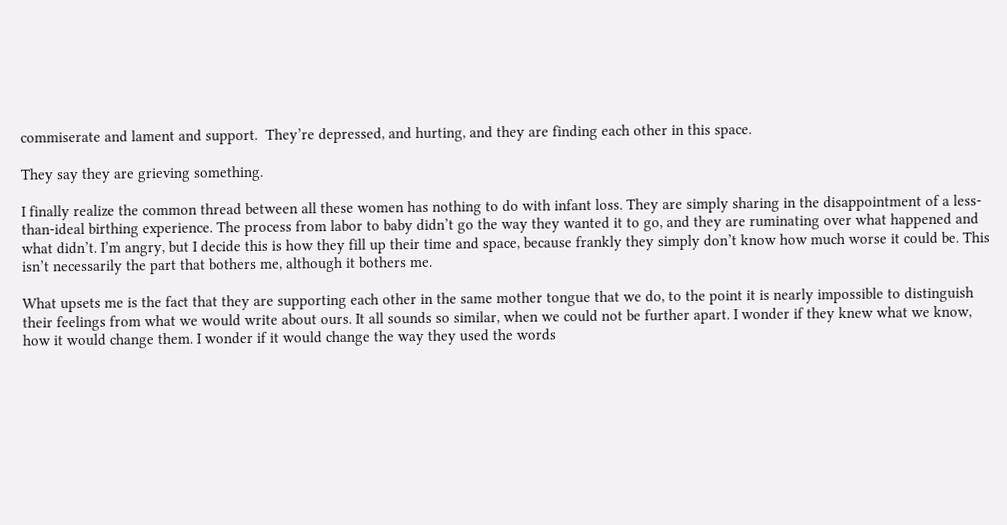commiserate and lament and support.  They’re depressed, and hurting, and they are finding each other in this space.

They say they are grieving something.

I finally realize the common thread between all these women has nothing to do with infant loss. They are simply sharing in the disappointment of a less-than-ideal birthing experience. The process from labor to baby didn’t go the way they wanted it to go, and they are ruminating over what happened and what didn’t. I’m angry, but I decide this is how they fill up their time and space, because frankly they simply don’t know how much worse it could be. This isn’t necessarily the part that bothers me, although it bothers me.

What upsets me is the fact that they are supporting each other in the same mother tongue that we do, to the point it is nearly impossible to distinguish their feelings from what we would write about ours. It all sounds so similar, when we could not be further apart. I wonder if they knew what we know, how it would change them. I wonder if it would change the way they used the words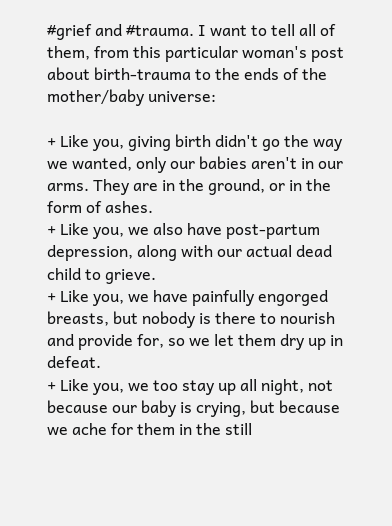#grief and #trauma. I want to tell all of them, from this particular woman's post about birth-trauma to the ends of the mother/baby universe:

+ Like you, giving birth didn't go the way we wanted, only our babies aren't in our arms. They are in the ground, or in the form of ashes.
+ Like you, we also have post-partum depression, along with our actual dead child to grieve.
+ Like you, we have painfully engorged breasts, but nobody is there to nourish and provide for, so we let them dry up in defeat.
+ Like you, we too stay up all night, not because our baby is crying, but because we ache for them in the still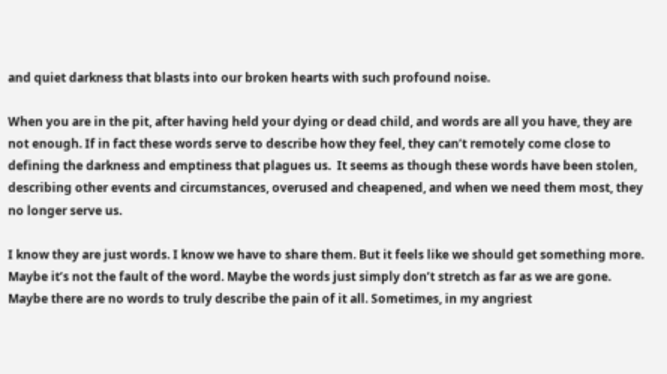and quiet darkness that blasts into our broken hearts with such profound noise.

When you are in the pit, after having held your dying or dead child, and words are all you have, they are not enough. If in fact these words serve to describe how they feel, they can’t remotely come close to defining the darkness and emptiness that plagues us.  It seems as though these words have been stolen, describing other events and circumstances, overused and cheapened, and when we need them most, they no longer serve us.

I know they are just words. I know we have to share them. But it feels like we should get something more. Maybe it’s not the fault of the word. Maybe the words just simply don’t stretch as far as we are gone. Maybe there are no words to truly describe the pain of it all. Sometimes, in my angriest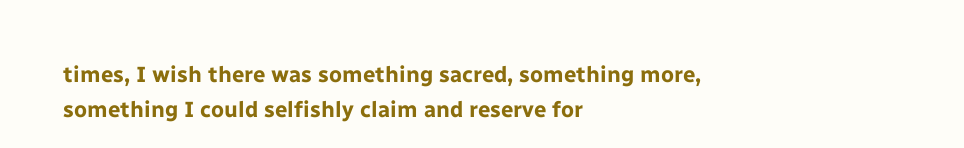times, I wish there was something sacred, something more, something I could selfishly claim and reserve for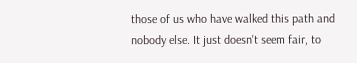those of us who have walked this path and nobody else. It just doesn't seem fair, to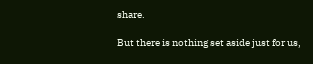share.

But there is nothing set aside just for us,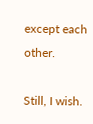except each other.

Still, I wish.